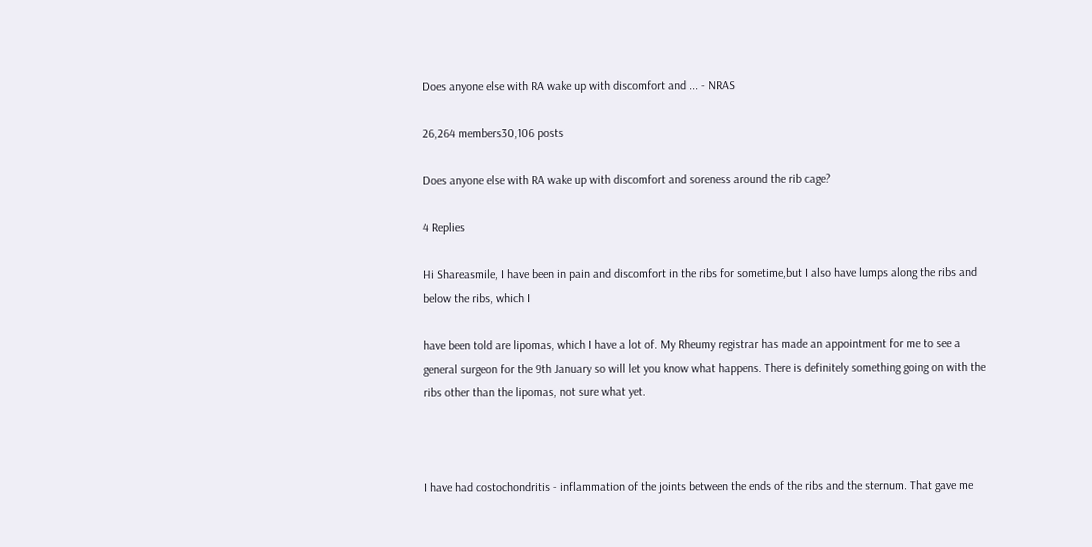Does anyone else with RA wake up with discomfort and ... - NRAS

26,264 members30,106 posts

Does anyone else with RA wake up with discomfort and soreness around the rib cage?

4 Replies

Hi Shareasmile, I have been in pain and discomfort in the ribs for sometime,but I also have lumps along the ribs and below the ribs, which I

have been told are lipomas, which I have a lot of. My Rheumy registrar has made an appointment for me to see a general surgeon for the 9th January so will let you know what happens. There is definitely something going on with the ribs other than the lipomas, not sure what yet.



I have had costochondritis - inflammation of the joints between the ends of the ribs and the sternum. That gave me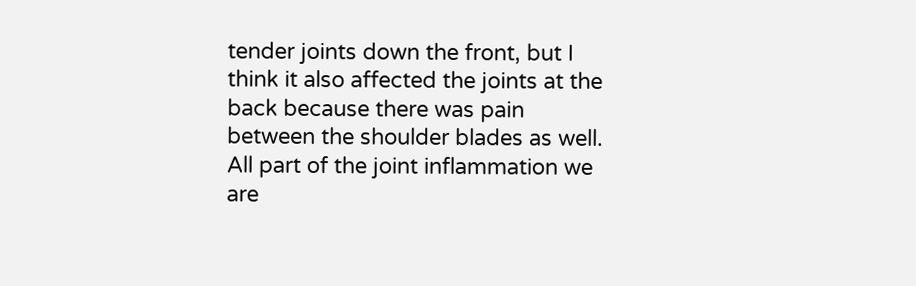tender joints down the front, but I think it also affected the joints at the back because there was pain between the shoulder blades as well. All part of the joint inflammation we are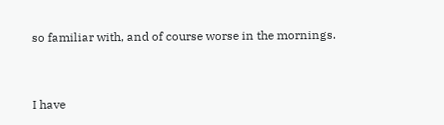so familiar with, and of course worse in the mornings.



I have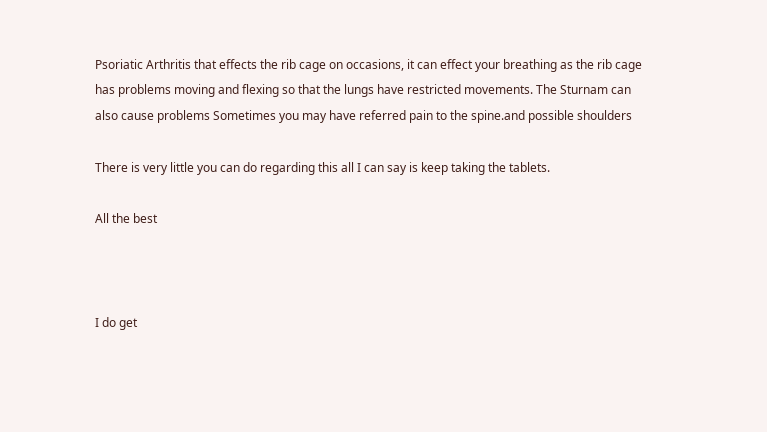Psoriatic Arthritis that effects the rib cage on occasions, it can effect your breathing as the rib cage has problems moving and flexing so that the lungs have restricted movements. The Sturnam can also cause problems Sometimes you may have referred pain to the spine.and possible shoulders

There is very little you can do regarding this all I can say is keep taking the tablets.

All the best



I do get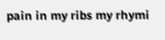pain in my ribs my rhymi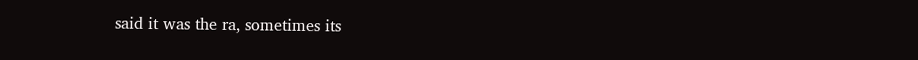said it was the ra, sometimes its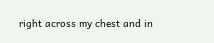right across my chest and in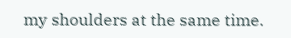my shoulders at the same time.